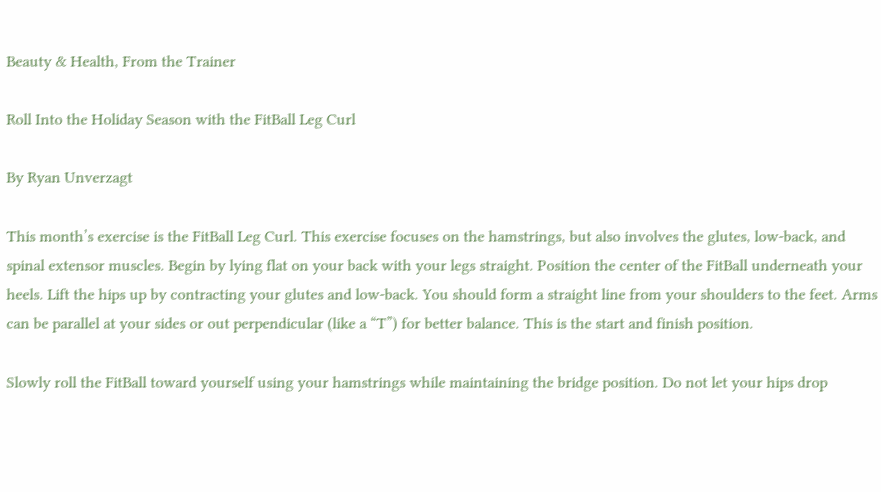Beauty & Health, From the Trainer

Roll Into the Holiday Season with the FitBall Leg Curl

By Ryan Unverzagt

This month’s exercise is the FitBall Leg Curl. This exercise focuses on the hamstrings, but also involves the glutes, low-back, and spinal extensor muscles. Begin by lying flat on your back with your legs straight. Position the center of the FitBall underneath your heels. Lift the hips up by contracting your glutes and low-back. You should form a straight line from your shoulders to the feet. Arms can be parallel at your sides or out perpendicular (like a “T”) for better balance. This is the start and finish position.

Slowly roll the FitBall toward yourself using your hamstrings while maintaining the bridge position. Do not let your hips drop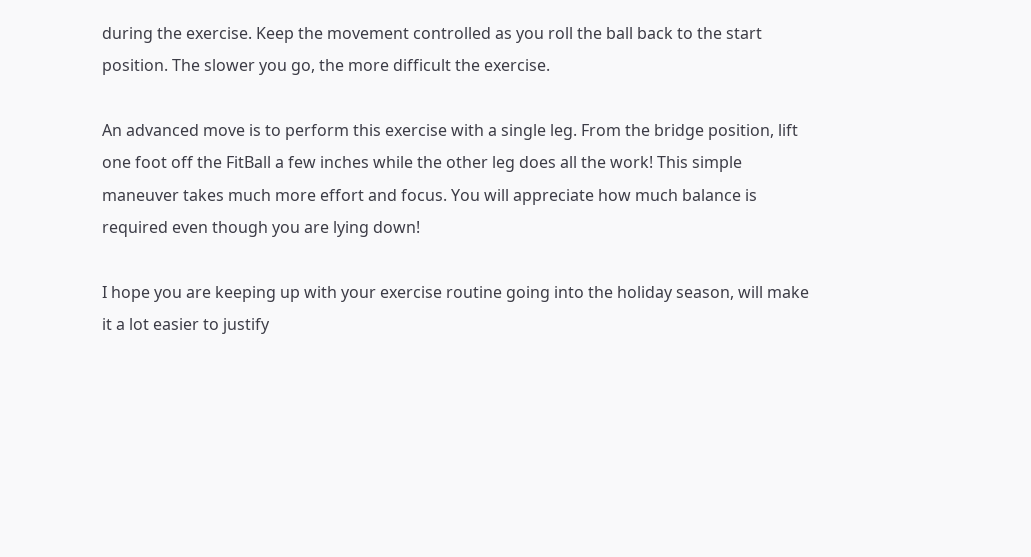during the exercise. Keep the movement controlled as you roll the ball back to the start position. The slower you go, the more difficult the exercise.

An advanced move is to perform this exercise with a single leg. From the bridge position, lift one foot off the FitBall a few inches while the other leg does all the work! This simple maneuver takes much more effort and focus. You will appreciate how much balance is required even though you are lying down!

I hope you are keeping up with your exercise routine going into the holiday season, will make it a lot easier to justify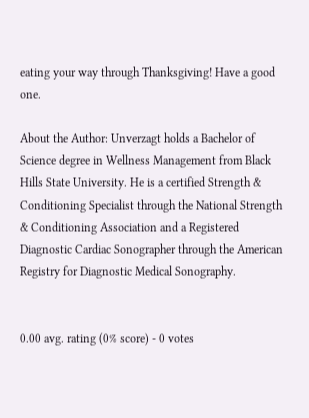eating your way through Thanksgiving! Have a good one.

About the Author: Unverzagt holds a Bachelor of Science degree in Wellness Management from Black Hills State University. He is a certified Strength & Conditioning Specialist through the National Strength & Conditioning Association and a Registered Diagnostic Cardiac Sonographer through the American Registry for Diagnostic Medical Sonography.


0.00 avg. rating (0% score) - 0 votes